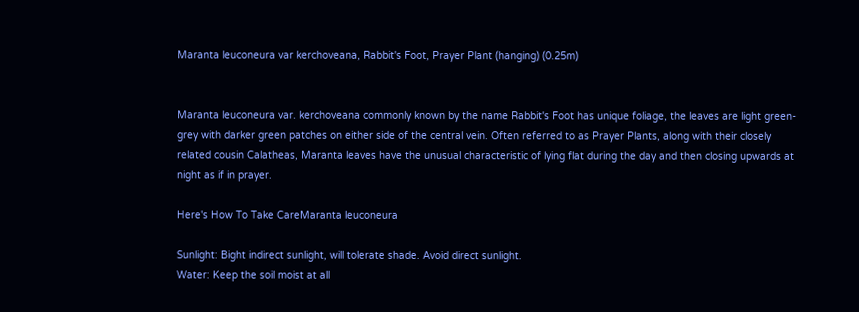Maranta leuconeura var kerchoveana, Rabbit's Foot, Prayer Plant (hanging) (0.25m)


Maranta leuconeura var. kerchoveana commonly known by the name Rabbit's Foot has unique foliage, the leaves are light green-grey with darker green patches on either side of the central vein. Often referred to as Prayer Plants, along with their closely related cousin Calatheas, Maranta leaves have the unusual characteristic of lying flat during the day and then closing upwards at night as if in prayer.

Here's How To Take CareMaranta leuconeura

Sunlight: Bight indirect sunlight, will tolerate shade. Avoid direct sunlight.
Water: Keep the soil moist at all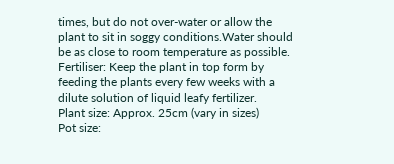times, but do not over-water or allow the plant to sit in soggy conditions.Water should be as close to room temperature as possible.
Fertiliser: Keep the plant in top form by feeding the plants every few weeks with a dilute solution of liquid leafy fertilizer.
Plant size: Approx. 25cm (vary in sizes)
Pot size: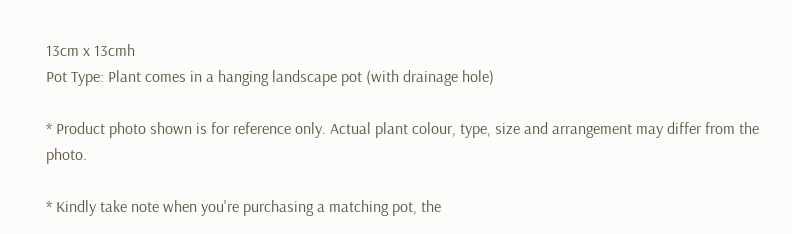13cm x 13cmh
Pot Type: Plant comes in a hanging landscape pot (with drainage hole)

* Product photo shown is for reference only. Actual plant colour, type, size and arrangement may differ from the photo.

* Kindly take note when you're purchasing a matching pot, the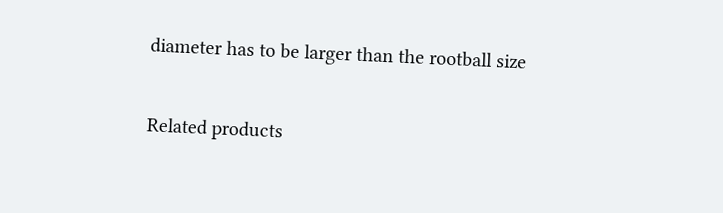diameter has to be larger than the rootball size

Related products